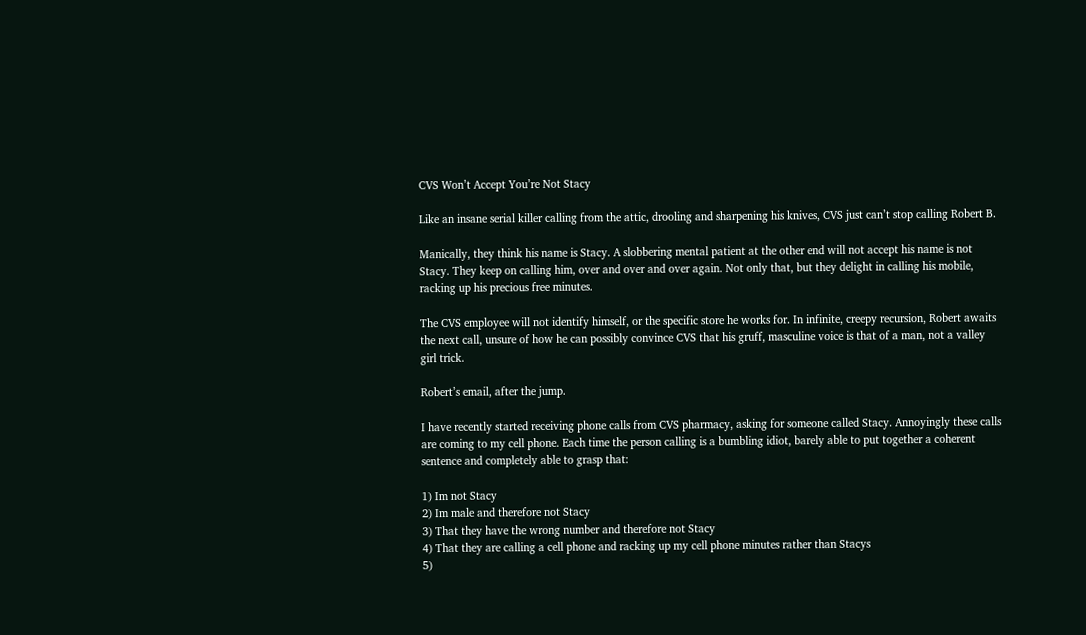CVS Won’t Accept You’re Not Stacy

Like an insane serial killer calling from the attic, drooling and sharpening his knives, CVS just can’t stop calling Robert B.

Manically, they think his name is Stacy. A slobbering mental patient at the other end will not accept his name is not Stacy. They keep on calling him, over and over and over again. Not only that, but they delight in calling his mobile, racking up his precious free minutes.

The CVS employee will not identify himself, or the specific store he works for. In infinite, creepy recursion, Robert awaits the next call, unsure of how he can possibly convince CVS that his gruff, masculine voice is that of a man, not a valley girl trick.

Robert’s email, after the jump.

I have recently started receiving phone calls from CVS pharmacy, asking for someone called Stacy. Annoyingly these calls are coming to my cell phone. Each time the person calling is a bumbling idiot, barely able to put together a coherent sentence and completely able to grasp that:

1) Im not Stacy
2) Im male and therefore not Stacy
3) That they have the wrong number and therefore not Stacy
4) That they are calling a cell phone and racking up my cell phone minutes rather than Stacys
5)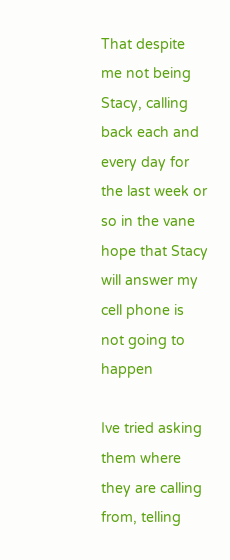That despite me not being Stacy, calling back each and every day for the last week or so in the vane hope that Stacy will answer my cell phone is not going to happen

Ive tried asking them where they are calling from, telling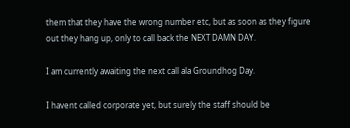them that they have the wrong number etc, but as soon as they figure out they hang up, only to call back the NEXT DAMN DAY.

I am currently awaiting the next call ala Groundhog Day.

I havent called corporate yet, but surely the staff should be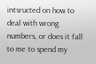intsructed on how to deal with wrong numbers, or does it fall to me to spend my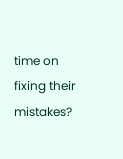time on fixing their mistakes?